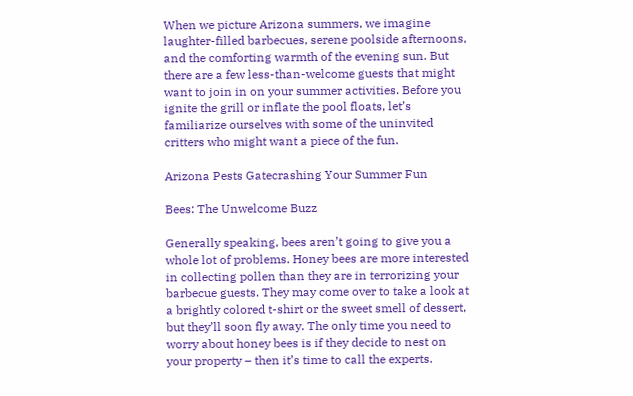When we picture Arizona summers, we imagine laughter-filled barbecues, serene poolside afternoons, and the comforting warmth of the evening sun. But there are a few less-than-welcome guests that might want to join in on your summer activities. Before you ignite the grill or inflate the pool floats, let’s familiarize ourselves with some of the uninvited critters who might want a piece of the fun.

Arizona Pests Gatecrashing Your Summer Fun

Bees: The Unwelcome Buzz

Generally speaking, bees aren’t going to give you a whole lot of problems. Honey bees are more interested in collecting pollen than they are in terrorizing your barbecue guests. They may come over to take a look at a brightly colored t-shirt or the sweet smell of dessert, but they’ll soon fly away. The only time you need to worry about honey bees is if they decide to nest on your property – then it’s time to call the experts.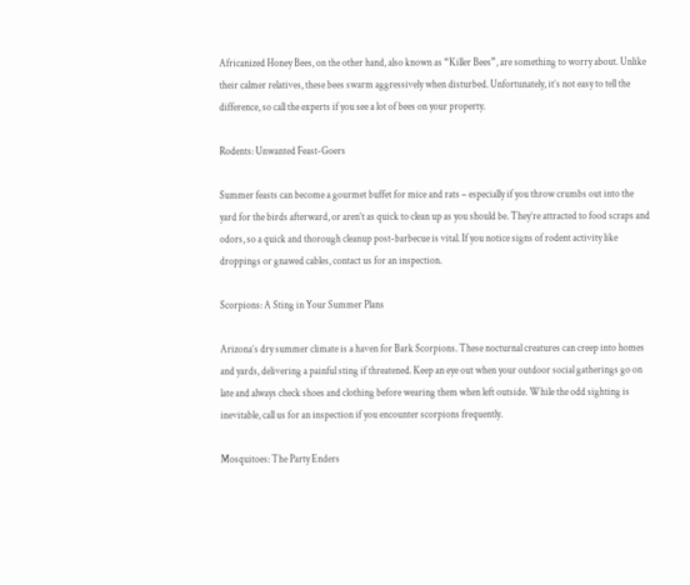Africanized Honey Bees, on the other hand, also known as “Killer Bees”, are something to worry about. Unlike their calmer relatives, these bees swarm aggressively when disturbed. Unfortunately, it’s not easy to tell the difference, so call the experts if you see a lot of bees on your property.

Rodents: Unwanted Feast-Goers

Summer feasts can become a gourmet buffet for mice and rats – especially if you throw crumbs out into the yard for the birds afterward, or aren’t as quick to clean up as you should be. They’re attracted to food scraps and odors, so a quick and thorough cleanup post-barbecue is vital. If you notice signs of rodent activity like droppings or gnawed cables, contact us for an inspection.

Scorpions: A Sting in Your Summer Plans

Arizona’s dry summer climate is a haven for Bark Scorpions. These nocturnal creatures can creep into homes and yards, delivering a painful sting if threatened. Keep an eye out when your outdoor social gatherings go on late and always check shoes and clothing before wearing them when left outside. While the odd sighting is inevitable, call us for an inspection if you encounter scorpions frequently.

Mosquitoes: The Party Enders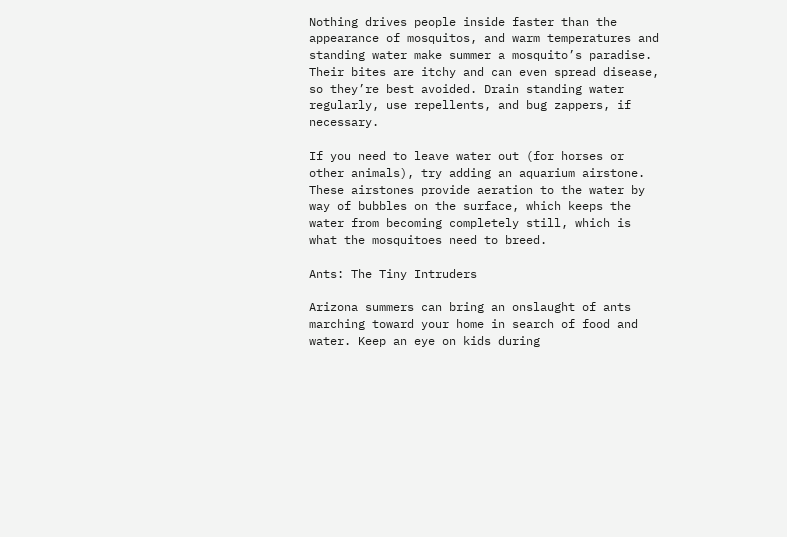Nothing drives people inside faster than the appearance of mosquitos, and warm temperatures and standing water make summer a mosquito’s paradise. Their bites are itchy and can even spread disease, so they’re best avoided. Drain standing water regularly, use repellents, and bug zappers, if necessary.

If you need to leave water out (for horses or other animals), try adding an aquarium airstone. These airstones provide aeration to the water by way of bubbles on the surface, which keeps the water from becoming completely still, which is what the mosquitoes need to breed.

Ants: The Tiny Intruders

Arizona summers can bring an onslaught of ants marching toward your home in search of food and water. Keep an eye on kids during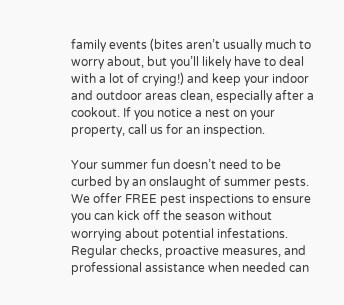family events (bites aren’t usually much to worry about, but you’ll likely have to deal with a lot of crying!) and keep your indoor and outdoor areas clean, especially after a cookout. If you notice a nest on your property, call us for an inspection.

Your summer fun doesn’t need to be curbed by an onslaught of summer pests. We offer FREE pest inspections to ensure you can kick off the season without worrying about potential infestations. Regular checks, proactive measures, and professional assistance when needed can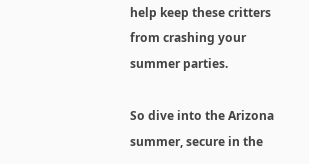help keep these critters from crashing your summer parties.

So dive into the Arizona summer, secure in the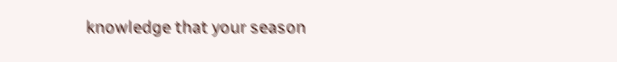knowledge that your season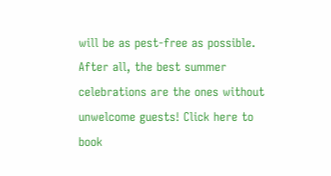will be as pest-free as possible. After all, the best summer celebrations are the ones without unwelcome guests! Click here to book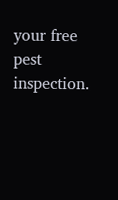your free pest inspection.